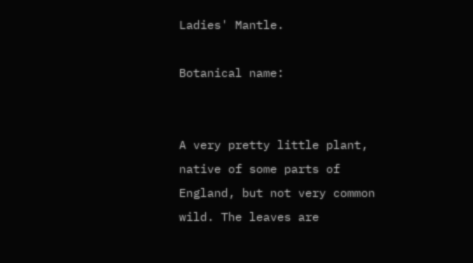Ladies' Mantle.

Botanical name:


A very pretty little plant, native of some parts of England, but not very common wild. The leaves are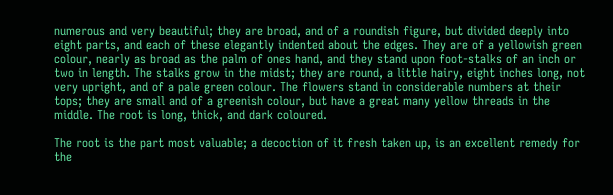numerous and very beautiful; they are broad, and of a roundish figure, but divided deeply into eight parts, and each of these elegantly indented about the edges. They are of a yellowish green colour, nearly as broad as the palm of ones hand, and they stand upon foot-stalks of an inch or two in length. The stalks grow in the midst; they are round, a little hairy, eight inches long, not very upright, and of a pale green colour. The flowers stand in considerable numbers at their tops; they are small and of a greenish colour, but have a great many yellow threads in the middle. The root is long, thick, and dark coloured.

The root is the part most valuable; a decoction of it fresh taken up, is an excellent remedy for the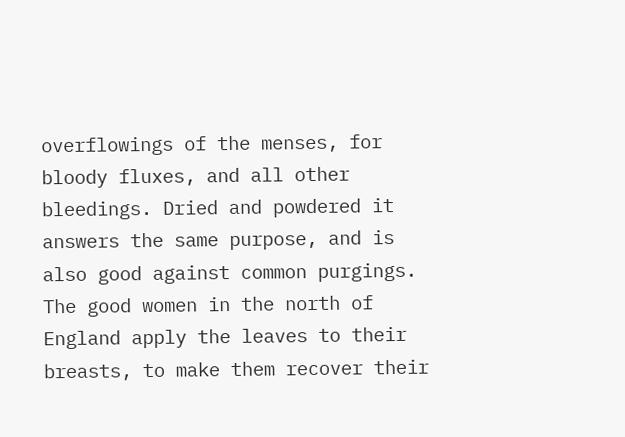overflowings of the menses, for bloody fluxes, and all other bleedings. Dried and powdered it answers the same purpose, and is also good against common purgings. The good women in the north of England apply the leaves to their breasts, to make them recover their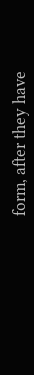form, after they have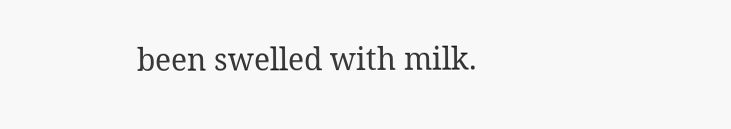been swelled with milk.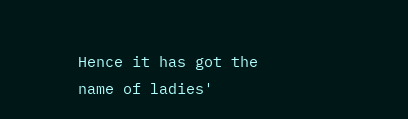Hence it has got the name of ladies'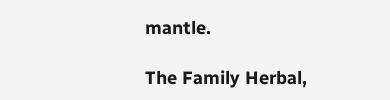mantle.

The Family Herbal,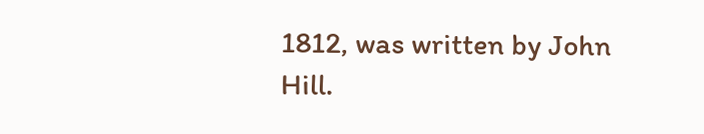1812, was written by John Hill.